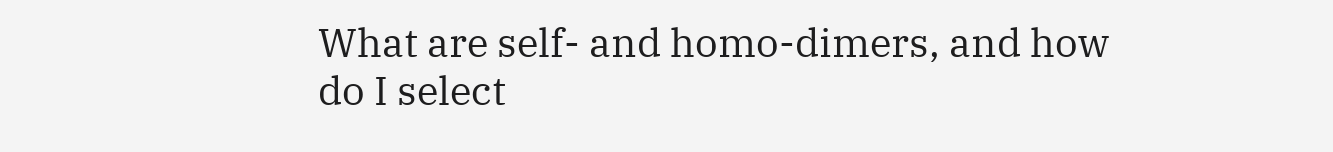What are self- and homo-dimers, and how do I select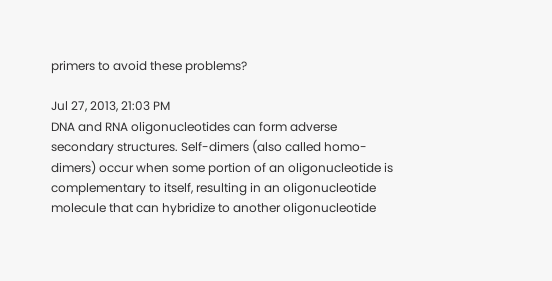primers to avoid these problems?

Jul 27, 2013, 21:03 PM
DNA and RNA oligonucleotides can form adverse secondary structures. Self-dimers (also called homo-dimers) occur when some portion of an oligonucleotide is complementary to itself, resulting in an oligonucleotide molecule that can hybridize to another oligonucleotide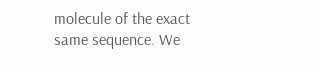molecule of the exact same sequence. We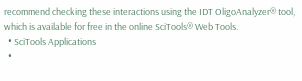recommend checking these interactions using the IDT OligoAnalyzer® tool, which is available for free in the online SciTools® Web Tools.
  • SciTools Applications
  •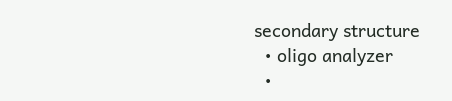secondary structure
  • oligo analyzer
  •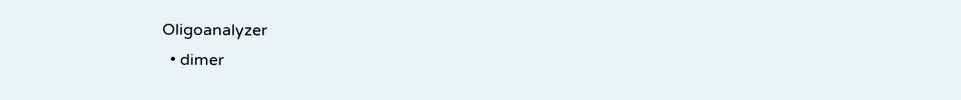Oligoanalyzer
  • dimer